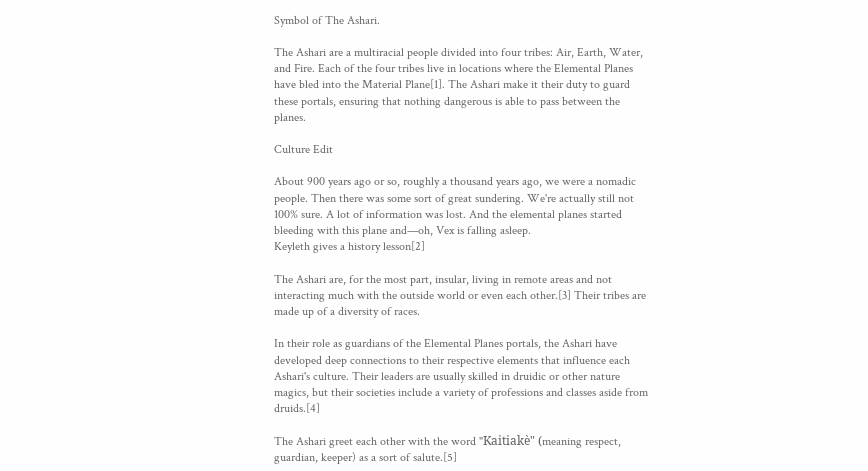Symbol of The Ashari.

The Ashari are a multiracial people divided into four tribes: Air, Earth, Water, and Fire. Each of the four tribes live in locations where the Elemental Planes have bled into the Material Plane[1]. The Ashari make it their duty to guard these portals, ensuring that nothing dangerous is able to pass between the planes.

Culture Edit

About 900 years ago or so, roughly a thousand years ago, we were a nomadic people. Then there was some sort of great sundering. We're actually still not 100% sure. A lot of information was lost. And the elemental planes started bleeding with this plane and—oh, Vex is falling asleep.
Keyleth gives a history lesson[2]

The Ashari are, for the most part, insular, living in remote areas and not interacting much with the outside world or even each other.[3] Their tribes are made up of a diversity of races.

In their role as guardians of the Elemental Planes portals, the Ashari have developed deep connections to their respective elements that influence each Ashari's culture. Their leaders are usually skilled in druidic or other nature magics, but their societies include a variety of professions and classes aside from druids.[4]

The Ashari greet each other with the word "Kaitiakè" (meaning respect, guardian, keeper) as a sort of salute.[5]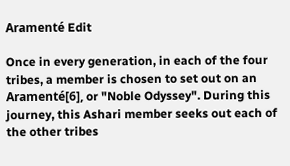Aramenté Edit

Once in every generation, in each of the four tribes, a member is chosen to set out on an Aramenté[6], or "Noble Odyssey". During this journey, this Ashari member seeks out each of the other tribes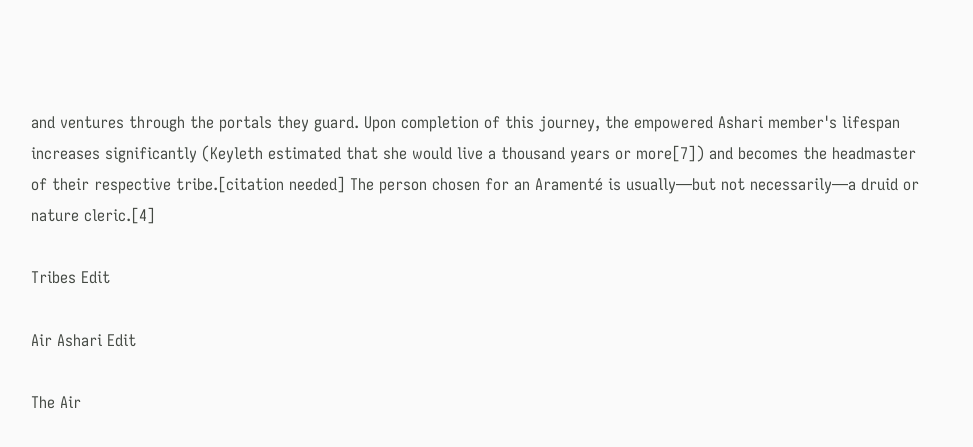and ventures through the portals they guard. Upon completion of this journey, the empowered Ashari member's lifespan increases significantly (Keyleth estimated that she would live a thousand years or more[7]) and becomes the headmaster of their respective tribe.[citation needed] The person chosen for an Aramenté is usually—but not necessarily—a druid or nature cleric.[4]

Tribes Edit

Air Ashari Edit

The Air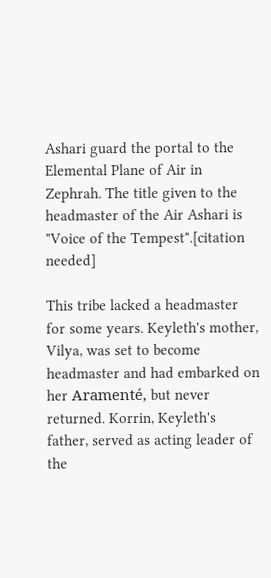Ashari guard the portal to the Elemental Plane of Air in Zephrah. The title given to the headmaster of the Air Ashari is "Voice of the Tempest".[citation needed]

This tribe lacked a headmaster for some years. Keyleth's mother, Vilya, was set to become headmaster and had embarked on her Aramenté, but never returned. Korrin, Keyleth's father, served as acting leader of the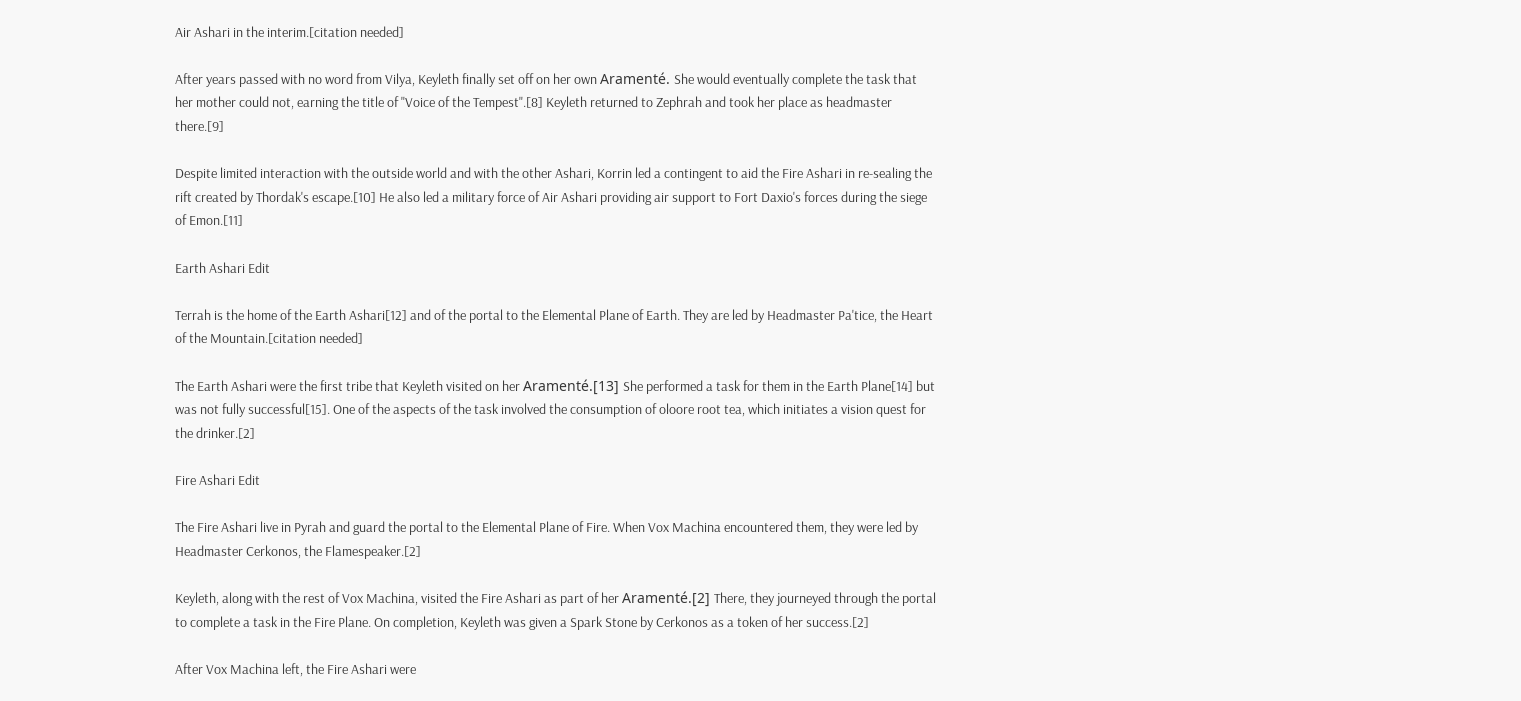Air Ashari in the interim.[citation needed]

After years passed with no word from Vilya, Keyleth finally set off on her own Aramenté. She would eventually complete the task that her mother could not, earning the title of "Voice of the Tempest".[8] Keyleth returned to Zephrah and took her place as headmaster there.[9]

Despite limited interaction with the outside world and with the other Ashari, Korrin led a contingent to aid the Fire Ashari in re-sealing the rift created by Thordak's escape.[10] He also led a military force of Air Ashari providing air support to Fort Daxio's forces during the siege of Emon.[11]

Earth Ashari Edit

Terrah is the home of the Earth Ashari[12] and of the portal to the Elemental Plane of Earth. They are led by Headmaster Pa'tice, the Heart of the Mountain.[citation needed]

The Earth Ashari were the first tribe that Keyleth visited on her Aramenté.[13] She performed a task for them in the Earth Plane[14] but was not fully successful[15]. One of the aspects of the task involved the consumption of oloore root tea, which initiates a vision quest for the drinker.[2]

Fire Ashari Edit

The Fire Ashari live in Pyrah and guard the portal to the Elemental Plane of Fire. When Vox Machina encountered them, they were led by Headmaster Cerkonos, the Flamespeaker.[2]

Keyleth, along with the rest of Vox Machina, visited the Fire Ashari as part of her Aramenté.[2] There, they journeyed through the portal to complete a task in the Fire Plane. On completion, Keyleth was given a Spark Stone by Cerkonos as a token of her success.[2]

After Vox Machina left, the Fire Ashari were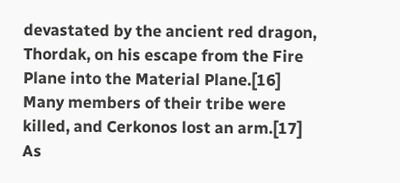devastated by the ancient red dragon, Thordak, on his escape from the Fire Plane into the Material Plane.[16] Many members of their tribe were killed, and Cerkonos lost an arm.[17] As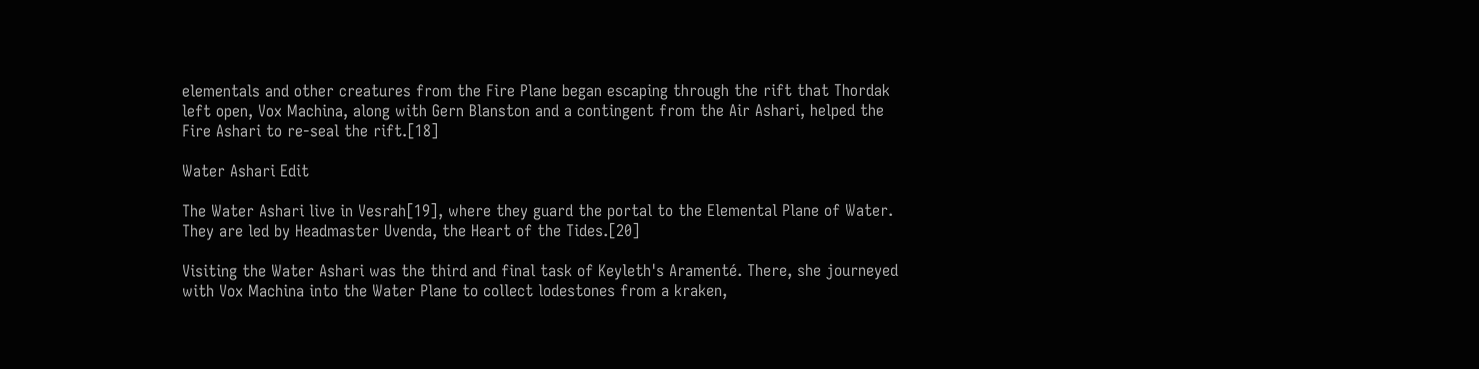elementals and other creatures from the Fire Plane began escaping through the rift that Thordak left open, Vox Machina, along with Gern Blanston and a contingent from the Air Ashari, helped the Fire Ashari to re-seal the rift.[18]

Water Ashari Edit

The Water Ashari live in Vesrah[19], where they guard the portal to the Elemental Plane of Water. They are led by Headmaster Uvenda, the Heart of the Tides.[20]

Visiting the Water Ashari was the third and final task of Keyleth's Aramenté. There, she journeyed with Vox Machina into the Water Plane to collect lodestones from a kraken,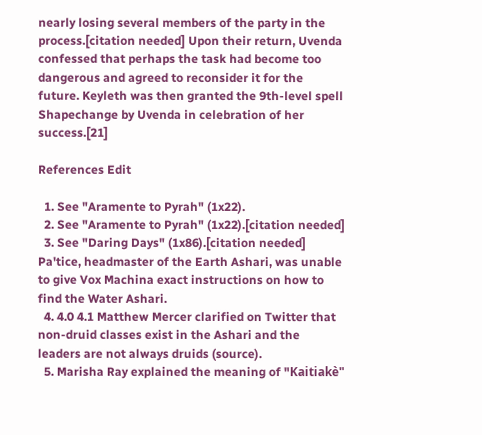nearly losing several members of the party in the process.[citation needed] Upon their return, Uvenda confessed that perhaps the task had become too dangerous and agreed to reconsider it for the future. Keyleth was then granted the 9th-level spell Shapechange by Uvenda in celebration of her success.[21]

References Edit

  1. See "Aramente to Pyrah" (1x22).
  2. See "Aramente to Pyrah" (1x22).[citation needed]
  3. See "Daring Days" (1x86).[citation needed]  Pa'tice, headmaster of the Earth Ashari, was unable to give Vox Machina exact instructions on how to find the Water Ashari.
  4. 4.0 4.1 Matthew Mercer clarified on Twitter that non-druid classes exist in the Ashari and the leaders are not always druids (source).
  5. Marisha Ray explained the meaning of "Kaitiakè"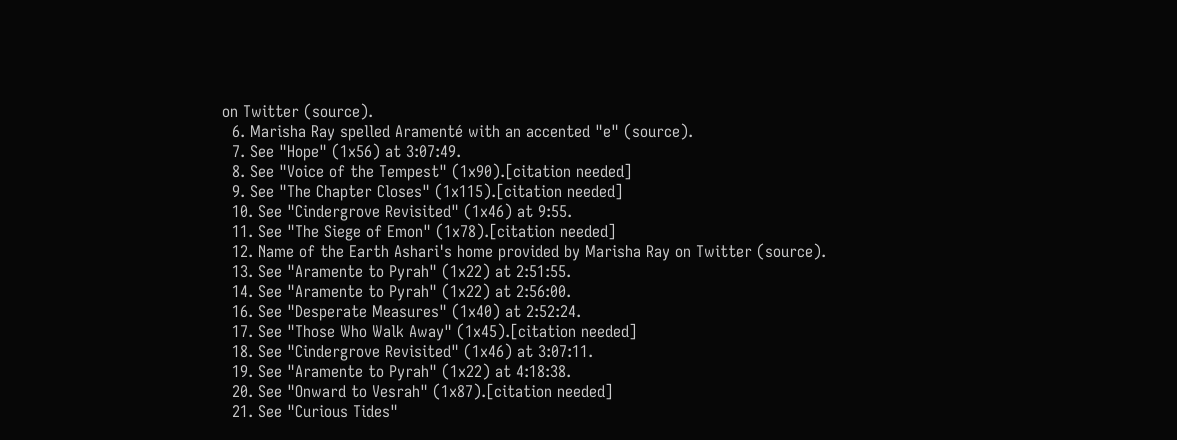on Twitter (source).
  6. Marisha Ray spelled Aramenté with an accented "e" (source).
  7. See "Hope" (1x56) at 3:07:49.
  8. See "Voice of the Tempest" (1x90).[citation needed]
  9. See "The Chapter Closes" (1x115).[citation needed]
  10. See "Cindergrove Revisited" (1x46) at 9:55.
  11. See "The Siege of Emon" (1x78).[citation needed]
  12. Name of the Earth Ashari's home provided by Marisha Ray on Twitter (source).
  13. See "Aramente to Pyrah" (1x22) at 2:51:55.
  14. See "Aramente to Pyrah" (1x22) at 2:56:00.
  16. See "Desperate Measures" (1x40) at 2:52:24.
  17. See "Those Who Walk Away" (1x45).[citation needed]
  18. See "Cindergrove Revisited" (1x46) at 3:07:11.
  19. See "Aramente to Pyrah" (1x22) at 4:18:38.
  20. See "Onward to Vesrah" (1x87).[citation needed]
  21. See "Curious Tides"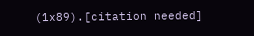(1x89).[citation needed]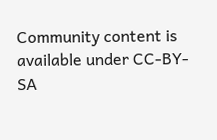Community content is available under CC-BY-SA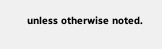unless otherwise noted.